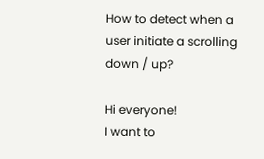How to detect when a user initiate a scrolling down / up?

Hi everyone!
I want to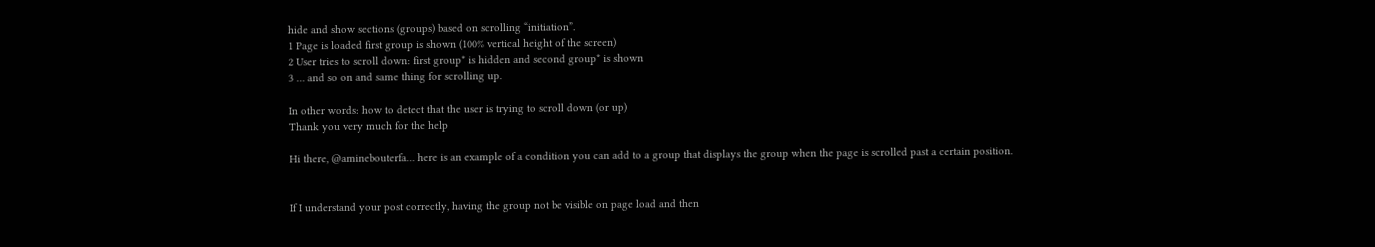hide and show sections (groups) based on scrolling “initiation”.
1 Page is loaded first group is shown (100% vertical height of the screen)
2 User tries to scroll down: first group* is hidden and second group* is shown
3 … and so on and same thing for scrolling up.

In other words: how to detect that the user is trying to scroll down (or up)
Thank you very much for the help

Hi there, @aminebouterfa… here is an example of a condition you can add to a group that displays the group when the page is scrolled past a certain position.


If I understand your post correctly, having the group not be visible on page load and then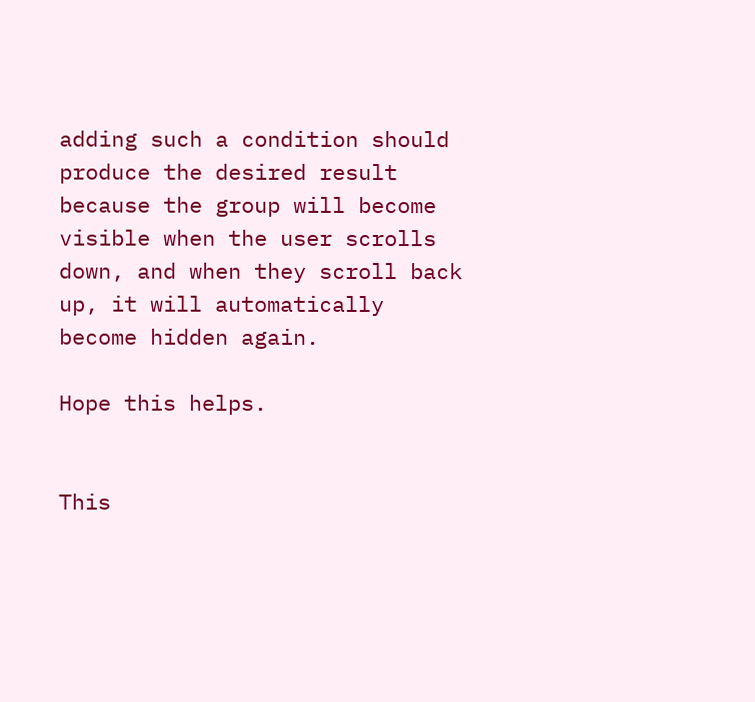adding such a condition should produce the desired result because the group will become visible when the user scrolls down, and when they scroll back up, it will automatically become hidden again.

Hope this helps.


This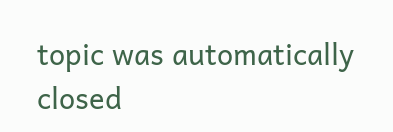topic was automatically closed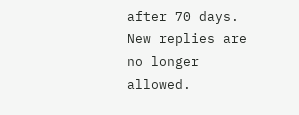after 70 days. New replies are no longer allowed.